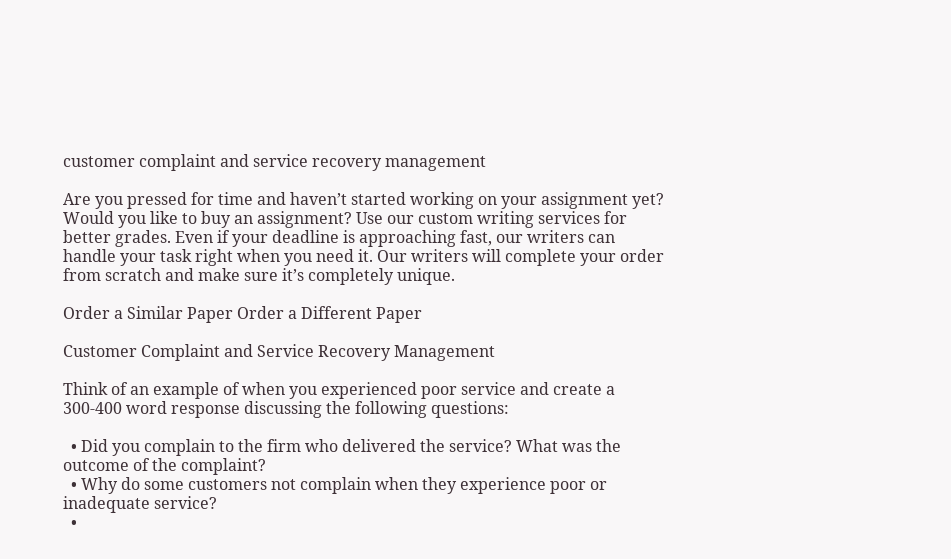customer complaint and service recovery management

Are you pressed for time and haven’t started working on your assignment yet? Would you like to buy an assignment? Use our custom writing services for better grades. Even if your deadline is approaching fast, our writers can handle your task right when you need it. Our writers will complete your order from scratch and make sure it’s completely unique.

Order a Similar Paper Order a Different Paper

Customer Complaint and Service Recovery Management

Think of an example of when you experienced poor service and create a 300-400 word response discussing the following questions:

  • Did you complain to the firm who delivered the service? What was the outcome of the complaint?
  • Why do some customers not complain when they experience poor or inadequate service?
  •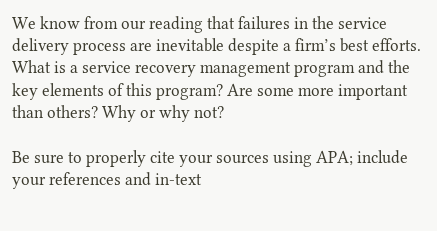We know from our reading that failures in the service delivery process are inevitable despite a firm’s best efforts. What is a service recovery management program and the key elements of this program? Are some more important than others? Why or why not?

Be sure to properly cite your sources using APA; include your references and in-text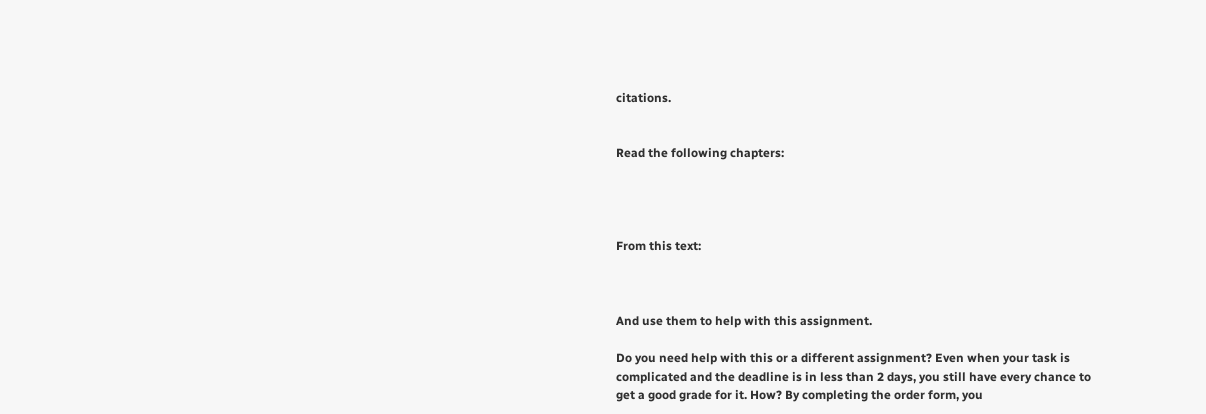citations.


Read the following chapters:




From this text:



And use them to help with this assignment.

Do you need help with this or a different assignment? Even when your task is complicated and the deadline is in less than 2 days, you still have every chance to get a good grade for it. How? By completing the order form, you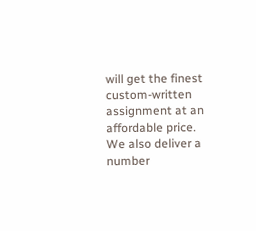will get the finest custom-written assignment at an affordable price. We also deliver a number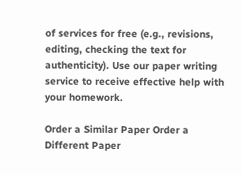of services for free (e.g., revisions, editing, checking the text for authenticity). Use our paper writing service to receive effective help with your homework.

Order a Similar Paper Order a Different Paper